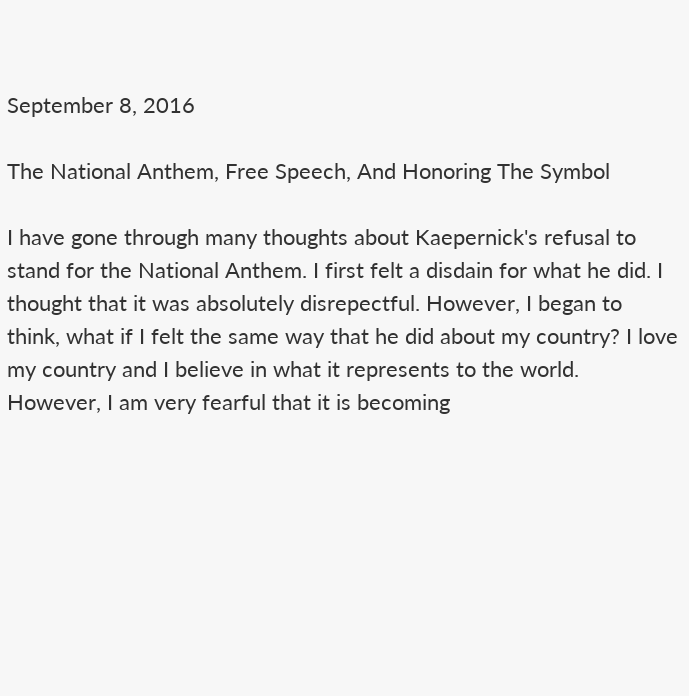September 8, 2016

The National Anthem, Free Speech, And Honoring The Symbol

I have gone through many thoughts about Kaepernick's refusal to stand for the National Anthem. I first felt a disdain for what he did. I thought that it was absolutely disrepectful. However, I began to think, what if I felt the same way that he did about my country? I love my country and I believe in what it represents to the world. However, I am very fearful that it is becoming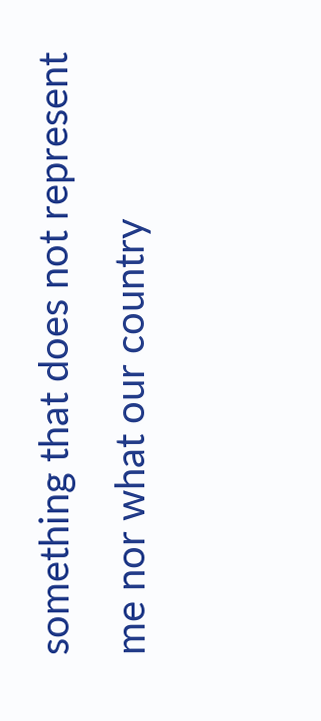something that does not represent me nor what our country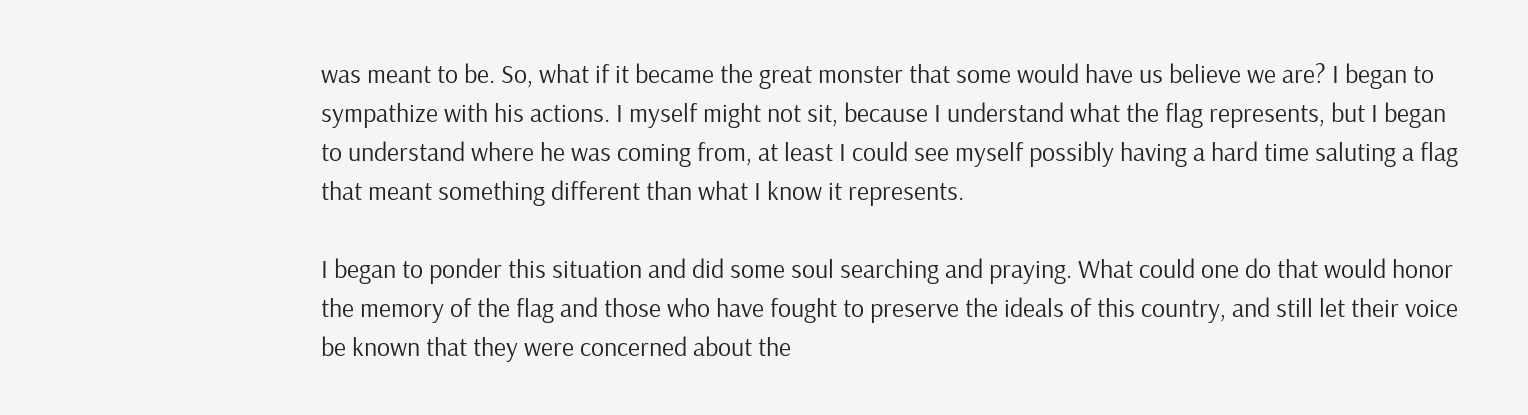was meant to be. So, what if it became the great monster that some would have us believe we are? I began to sympathize with his actions. I myself might not sit, because I understand what the flag represents, but I began to understand where he was coming from, at least I could see myself possibly having a hard time saluting a flag that meant something different than what I know it represents.

I began to ponder this situation and did some soul searching and praying. What could one do that would honor the memory of the flag and those who have fought to preserve the ideals of this country, and still let their voice be known that they were concerned about the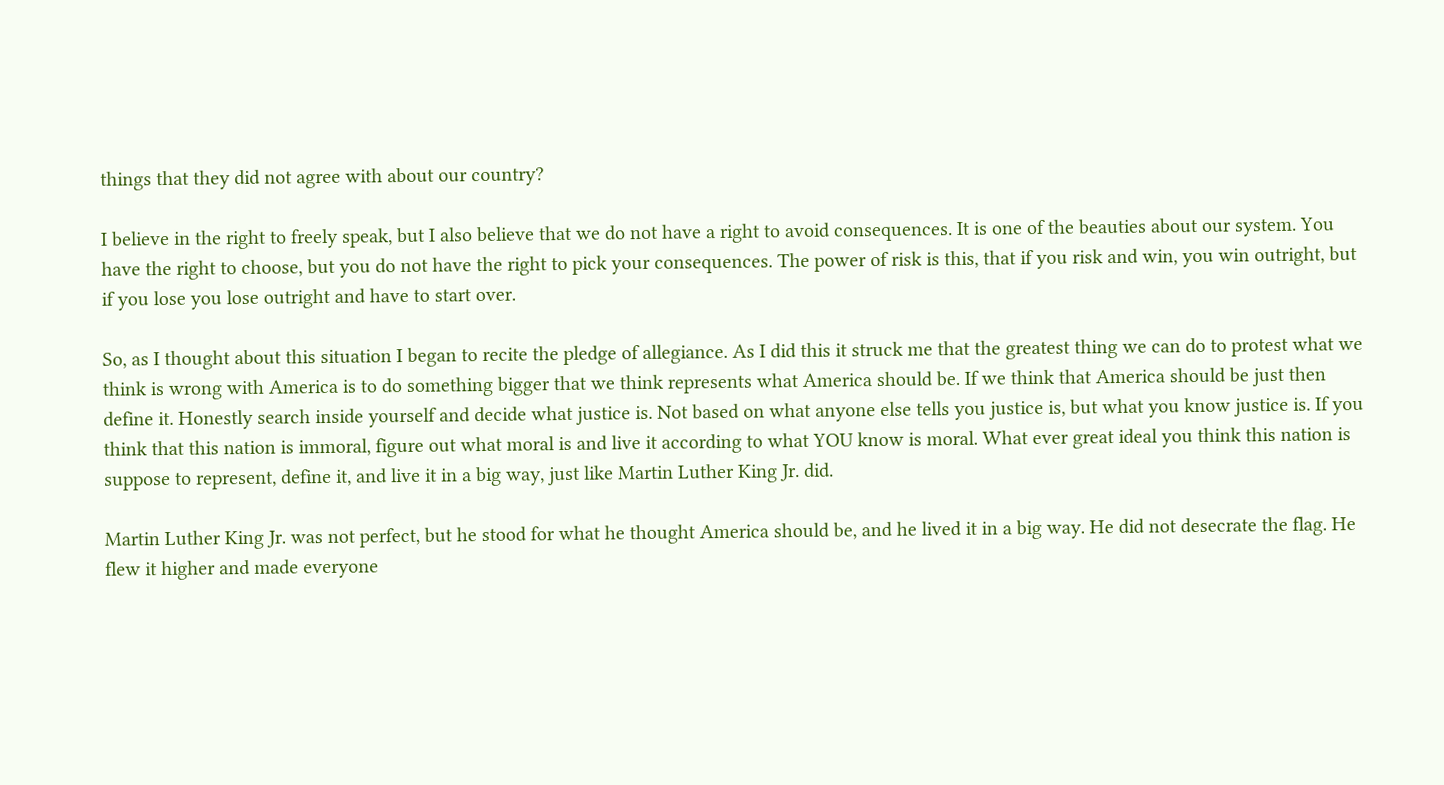things that they did not agree with about our country?

I believe in the right to freely speak, but I also believe that we do not have a right to avoid consequences. It is one of the beauties about our system. You have the right to choose, but you do not have the right to pick your consequences. The power of risk is this, that if you risk and win, you win outright, but if you lose you lose outright and have to start over.

So, as I thought about this situation I began to recite the pledge of allegiance. As I did this it struck me that the greatest thing we can do to protest what we think is wrong with America is to do something bigger that we think represents what America should be. If we think that America should be just then define it. Honestly search inside yourself and decide what justice is. Not based on what anyone else tells you justice is, but what you know justice is. If you think that this nation is immoral, figure out what moral is and live it according to what YOU know is moral. What ever great ideal you think this nation is suppose to represent, define it, and live it in a big way, just like Martin Luther King Jr. did.

Martin Luther King Jr. was not perfect, but he stood for what he thought America should be, and he lived it in a big way. He did not desecrate the flag. He flew it higher and made everyone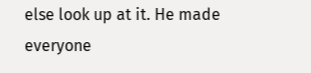else look up at it. He made everyone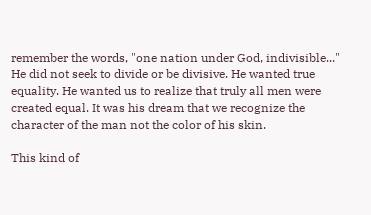remember the words, "one nation under God, indivisible..." He did not seek to divide or be divisive. He wanted true equality. He wanted us to realize that truly all men were created equal. It was his dream that we recognize the character of the man not the color of his skin.

This kind of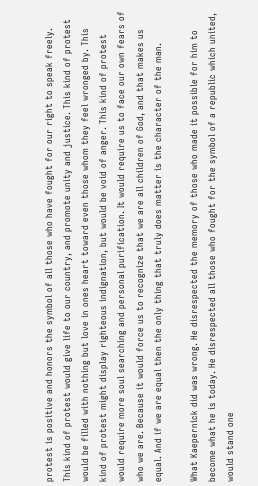protest is positive and honors the symbol of all those who have fought for our right to speak freely. This kind of protest would give life to our country, and promote unity and justice. This kind of protest would be filled with nothing but love in ones heart toward even those whom they feel wronged by. This kind of protest might display righteous indignation, but would be void of anger. This kind of protest would require more soul searching and personal purification. It would require us to face our own fears of who we are. Because it would force us to recognize that we are all children of God, and that makes us equal. And if we are equal then the only thing that truly does matter is the character of the man.

What Kaepernick did was wrong. He disrespected the memory of those who made it possible for him to become what he is today. He disrespected all those who fought for the symbol of a republic which united, would stand one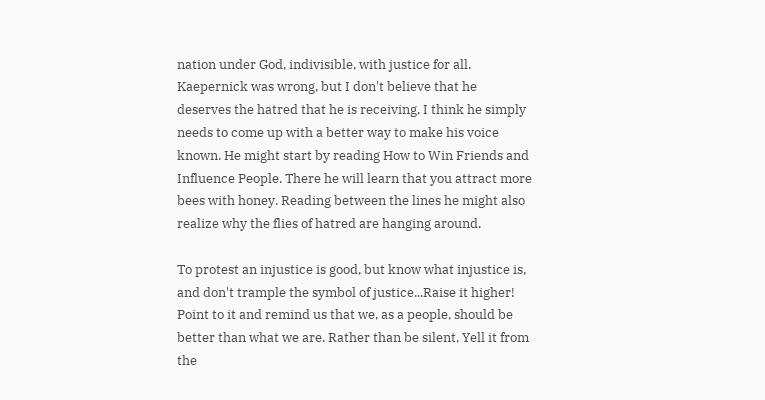nation under God, indivisible, with justice for all. Kaepernick was wrong, but I don't believe that he deserves the hatred that he is receiving, I think he simply needs to come up with a better way to make his voice known. He might start by reading How to Win Friends and Influence People. There he will learn that you attract more bees with honey. Reading between the lines he might also realize why the flies of hatred are hanging around.

To protest an injustice is good, but know what injustice is, and don't trample the symbol of justice...Raise it higher! Point to it and remind us that we, as a people, should be better than what we are. Rather than be silent, Yell it from the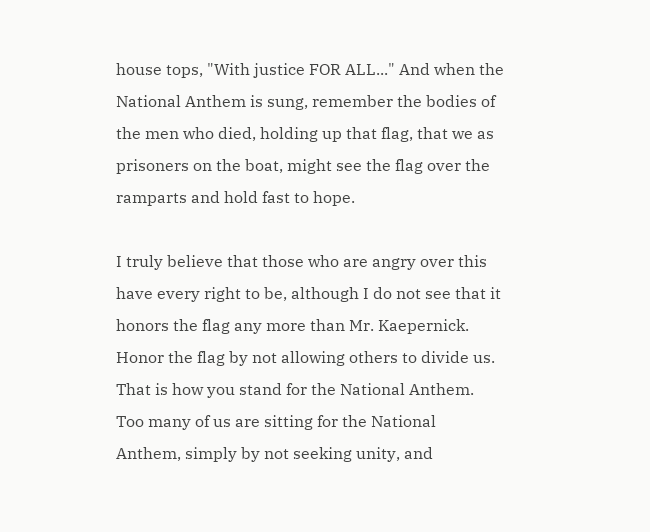house tops, "With justice FOR ALL..." And when the National Anthem is sung, remember the bodies of the men who died, holding up that flag, that we as prisoners on the boat, might see the flag over the ramparts and hold fast to hope.

I truly believe that those who are angry over this have every right to be, although I do not see that it honors the flag any more than Mr. Kaepernick. Honor the flag by not allowing others to divide us. That is how you stand for the National Anthem. Too many of us are sitting for the National Anthem, simply by not seeking unity, and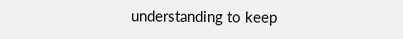understanding to keep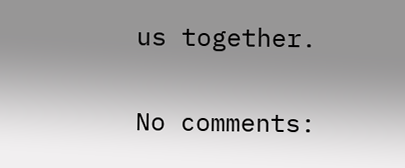us together.

No comments: